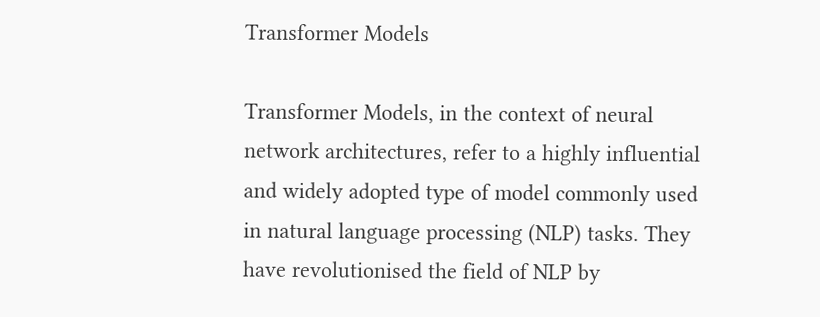Transformer Models

Transformer Models, in the context of neural network architectures, refer to a highly influential and widely adopted type of model commonly used in natural language processing (NLP) tasks. They have revolutionised the field of NLP by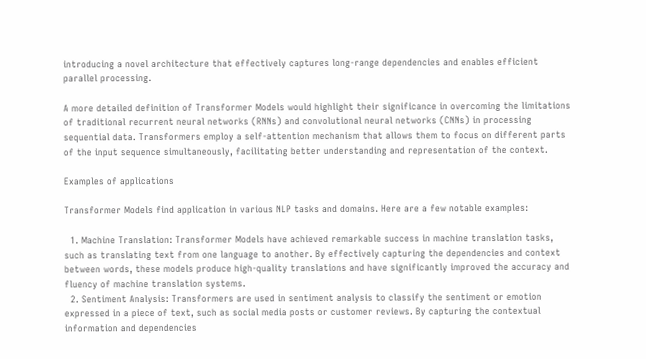introducing a novel architecture that effectively captures long-range dependencies and enables efficient parallel processing.

A more detailed definition of Transformer Models would highlight their significance in overcoming the limitations of traditional recurrent neural networks (RNNs) and convolutional neural networks (CNNs) in processing sequential data. Transformers employ a self-attention mechanism that allows them to focus on different parts of the input sequence simultaneously, facilitating better understanding and representation of the context.

Examples of applications

Transformer Models find application in various NLP tasks and domains. Here are a few notable examples:

  1. Machine Translation: Transformer Models have achieved remarkable success in machine translation tasks, such as translating text from one language to another. By effectively capturing the dependencies and context between words, these models produce high-quality translations and have significantly improved the accuracy and fluency of machine translation systems.
  2. Sentiment Analysis: Transformers are used in sentiment analysis to classify the sentiment or emotion expressed in a piece of text, such as social media posts or customer reviews. By capturing the contextual information and dependencies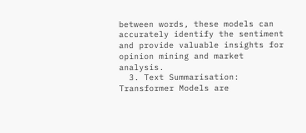between words, these models can accurately identify the sentiment and provide valuable insights for opinion mining and market analysis.
  3. Text Summarisation: Transformer Models are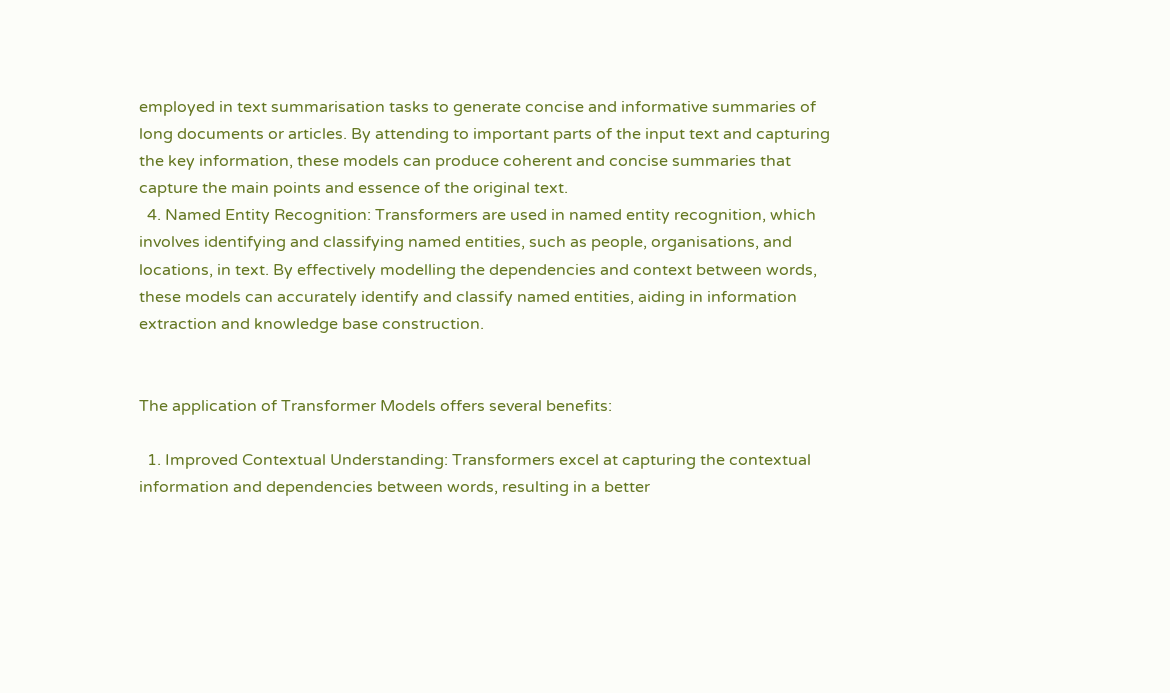employed in text summarisation tasks to generate concise and informative summaries of long documents or articles. By attending to important parts of the input text and capturing the key information, these models can produce coherent and concise summaries that capture the main points and essence of the original text.
  4. Named Entity Recognition: Transformers are used in named entity recognition, which involves identifying and classifying named entities, such as people, organisations, and locations, in text. By effectively modelling the dependencies and context between words, these models can accurately identify and classify named entities, aiding in information extraction and knowledge base construction.


The application of Transformer Models offers several benefits:

  1. Improved Contextual Understanding: Transformers excel at capturing the contextual information and dependencies between words, resulting in a better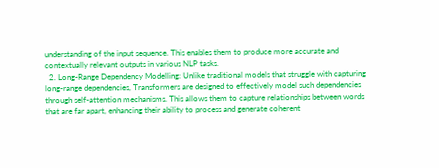understanding of the input sequence. This enables them to produce more accurate and contextually relevant outputs in various NLP tasks.
  2. Long-Range Dependency Modelling: Unlike traditional models that struggle with capturing long-range dependencies, Transformers are designed to effectively model such dependencies through self-attention mechanisms. This allows them to capture relationships between words that are far apart, enhancing their ability to process and generate coherent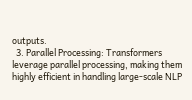outputs.
  3. Parallel Processing: Transformers leverage parallel processing, making them highly efficient in handling large-scale NLP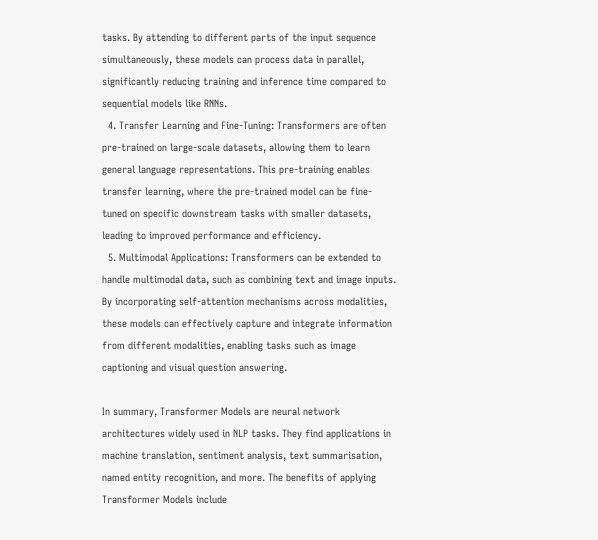tasks. By attending to different parts of the input sequence simultaneously, these models can process data in parallel, significantly reducing training and inference time compared to sequential models like RNNs.
  4. Transfer Learning and Fine-Tuning: Transformers are often pre-trained on large-scale datasets, allowing them to learn general language representations. This pre-training enables transfer learning, where the pre-trained model can be fine-tuned on specific downstream tasks with smaller datasets, leading to improved performance and efficiency.
  5. Multimodal Applications: Transformers can be extended to handle multimodal data, such as combining text and image inputs. By incorporating self-attention mechanisms across modalities, these models can effectively capture and integrate information from different modalities, enabling tasks such as image captioning and visual question answering.

In summary, Transformer Models are neural network architectures widely used in NLP tasks. They find applications in machine translation, sentiment analysis, text summarisation, named entity recognition, and more. The benefits of applying Transformer Models include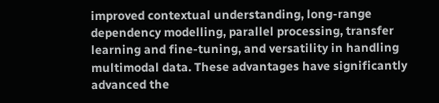improved contextual understanding, long-range dependency modelling, parallel processing, transfer learning and fine-tuning, and versatility in handling multimodal data. These advantages have significantly advanced the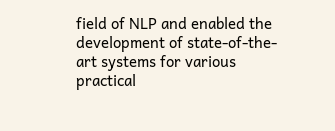field of NLP and enabled the development of state-of-the-art systems for various practical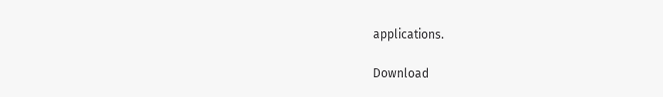applications.

Download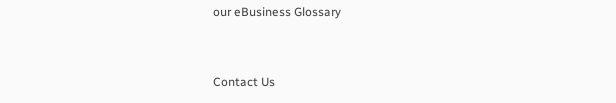our eBusiness Glossary


Contact Us